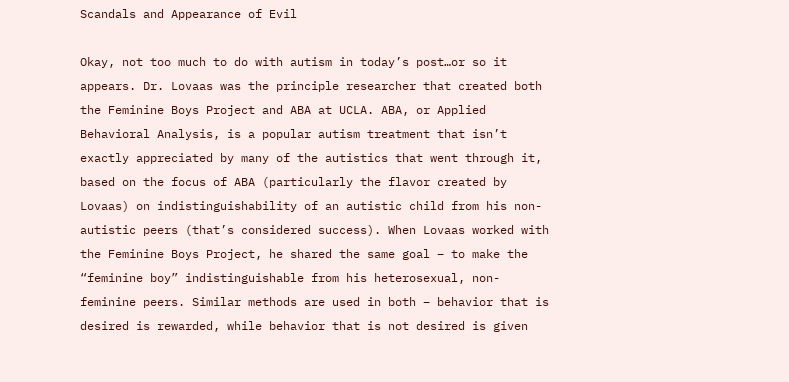Scandals and Appearance of Evil

Okay, not too much to do with autism in today’s post…or so it appears. Dr. Lovaas was the principle researcher that created both the Feminine Boys Project and ABA at UCLA. ABA, or Applied Behavioral Analysis, is a popular autism treatment that isn’t exactly appreciated by many of the autistics that went through it, based on the focus of ABA (particularly the flavor created by Lovaas) on indistinguishability of an autistic child from his non-autistic peers (that’s considered success). When Lovaas worked with the Feminine Boys Project, he shared the same goal – to make the “feminine boy” indistinguishable from his heterosexual, non-feminine peers. Similar methods are used in both – behavior that is desired is rewarded, while behavior that is not desired is given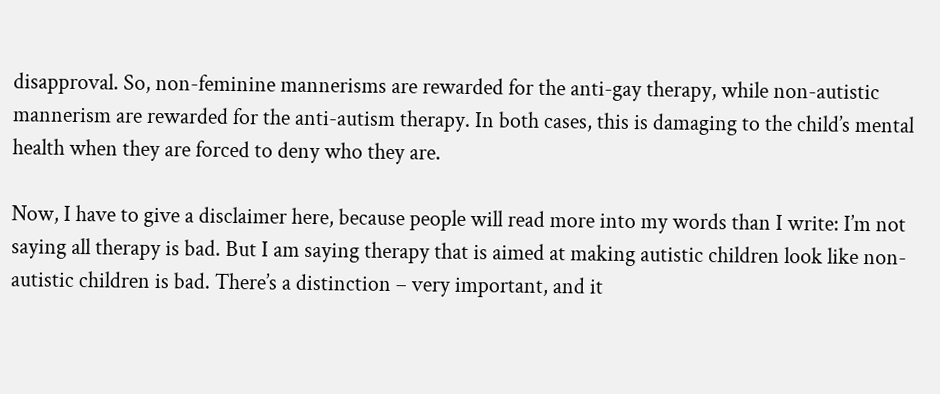disapproval. So, non-feminine mannerisms are rewarded for the anti-gay therapy, while non-autistic mannerism are rewarded for the anti-autism therapy. In both cases, this is damaging to the child’s mental health when they are forced to deny who they are.

Now, I have to give a disclaimer here, because people will read more into my words than I write: I’m not saying all therapy is bad. But I am saying therapy that is aimed at making autistic children look like non-autistic children is bad. There’s a distinction – very important, and it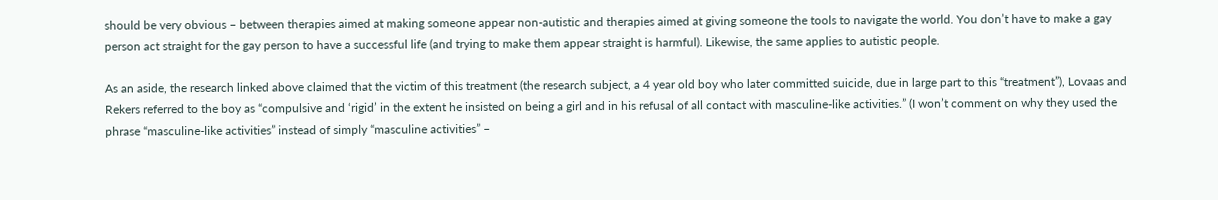should be very obvious – between therapies aimed at making someone appear non-autistic and therapies aimed at giving someone the tools to navigate the world. You don’t have to make a gay person act straight for the gay person to have a successful life (and trying to make them appear straight is harmful). Likewise, the same applies to autistic people.

As an aside, the research linked above claimed that the victim of this treatment (the research subject, a 4 year old boy who later committed suicide, due in large part to this “treatment”), Lovaas and Rekers referred to the boy as “compulsive and ‘rigid’ in the extent he insisted on being a girl and in his refusal of all contact with masculine-like activities.” (I won’t comment on why they used the phrase “masculine-like activities” instead of simply “masculine activities” –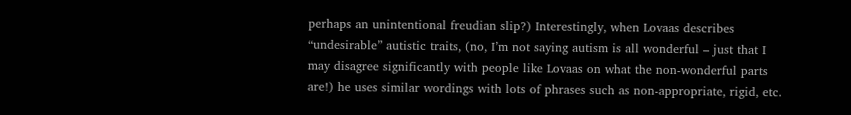perhaps an unintentional freudian slip?) Interestingly, when Lovaas describes “undesirable” autistic traits, (no, I’m not saying autism is all wonderful – just that I may disagree significantly with people like Lovaas on what the non-wonderful parts are!) he uses similar wordings with lots of phrases such as non-appropriate, rigid, etc.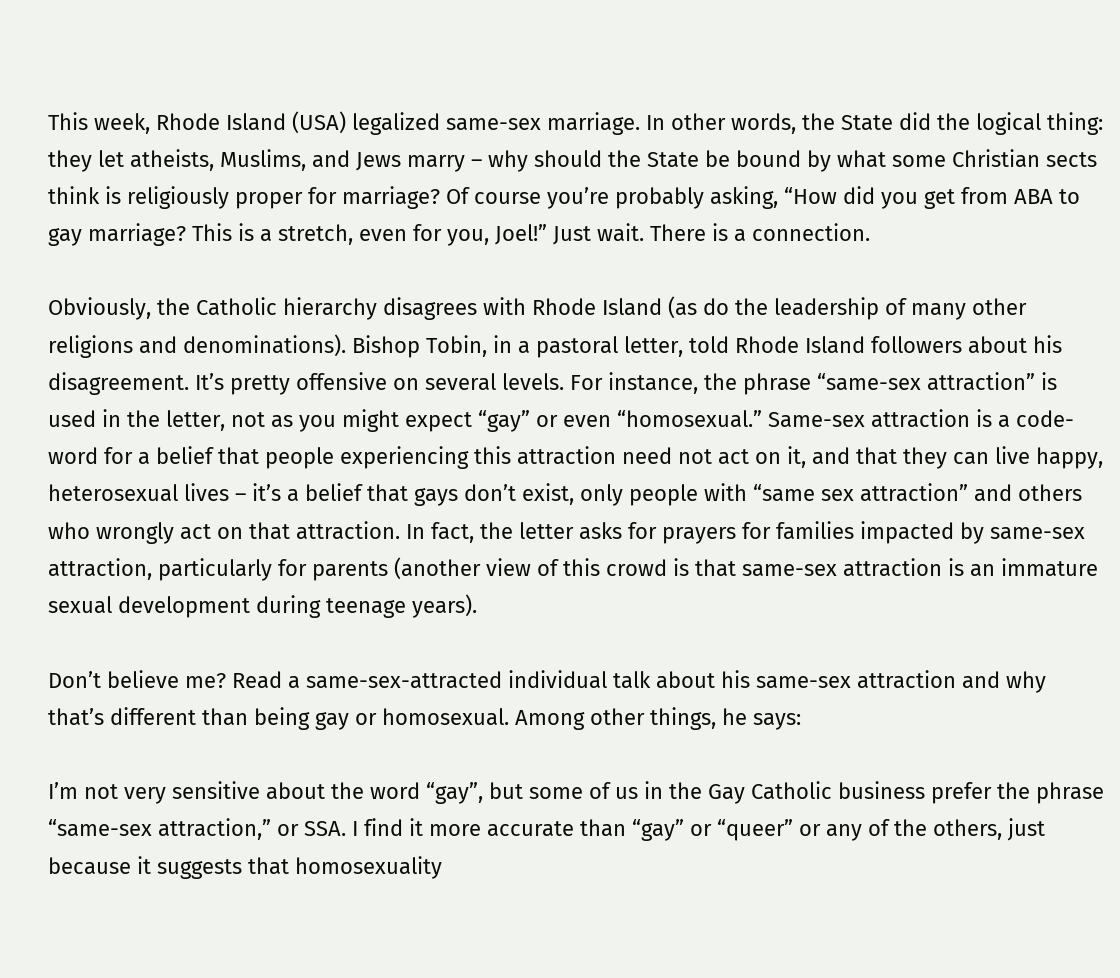This week, Rhode Island (USA) legalized same-sex marriage. In other words, the State did the logical thing: they let atheists, Muslims, and Jews marry – why should the State be bound by what some Christian sects think is religiously proper for marriage? Of course you’re probably asking, “How did you get from ABA to gay marriage? This is a stretch, even for you, Joel!” Just wait. There is a connection.

Obviously, the Catholic hierarchy disagrees with Rhode Island (as do the leadership of many other religions and denominations). Bishop Tobin, in a pastoral letter, told Rhode Island followers about his disagreement. It’s pretty offensive on several levels. For instance, the phrase “same-sex attraction” is used in the letter, not as you might expect “gay” or even “homosexual.” Same-sex attraction is a code-word for a belief that people experiencing this attraction need not act on it, and that they can live happy, heterosexual lives – it’s a belief that gays don’t exist, only people with “same sex attraction” and others who wrongly act on that attraction. In fact, the letter asks for prayers for families impacted by same-sex attraction, particularly for parents (another view of this crowd is that same-sex attraction is an immature sexual development during teenage years).

Don’t believe me? Read a same-sex-attracted individual talk about his same-sex attraction and why that’s different than being gay or homosexual. Among other things, he says:

I’m not very sensitive about the word “gay”, but some of us in the Gay Catholic business prefer the phrase “same-sex attraction,” or SSA. I find it more accurate than “gay” or “queer” or any of the others, just because it suggests that homosexuality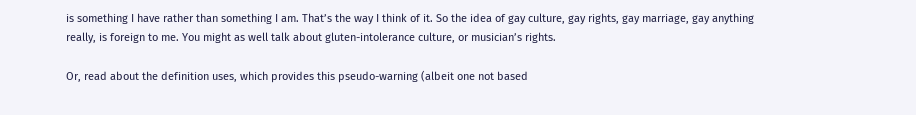is something I have rather than something I am. That’s the way I think of it. So the idea of gay culture, gay rights, gay marriage, gay anything really, is foreign to me. You might as well talk about gluten-intolerance culture, or musician’s rights.

Or, read about the definition uses, which provides this pseudo-warning (albeit one not based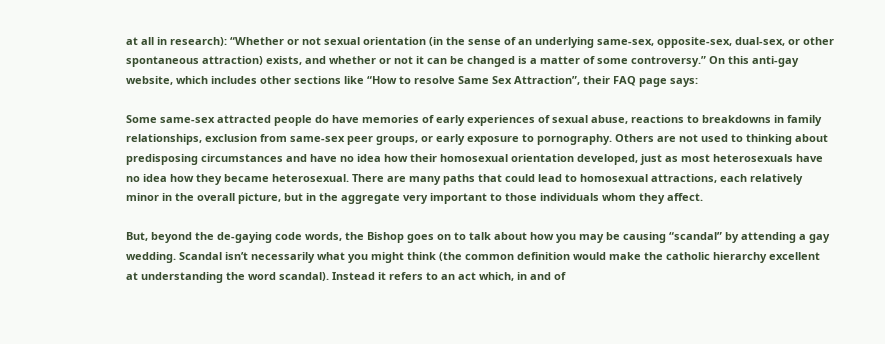at all in research): “Whether or not sexual orientation (in the sense of an underlying same-sex, opposite-sex, dual-sex, or other spontaneous attraction) exists, and whether or not it can be changed is a matter of some controversy.” On this anti-gay website, which includes other sections like “How to resolve Same Sex Attraction”, their FAQ page says:

Some same-sex attracted people do have memories of early experiences of sexual abuse, reactions to breakdowns in family relationships, exclusion from same-sex peer groups, or early exposure to pornography. Others are not used to thinking about predisposing circumstances and have no idea how their homosexual orientation developed, just as most heterosexuals have no idea how they became heterosexual. There are many paths that could lead to homosexual attractions, each relatively minor in the overall picture, but in the aggregate very important to those individuals whom they affect.

But, beyond the de-gaying code words, the Bishop goes on to talk about how you may be causing “scandal” by attending a gay wedding. Scandal isn’t necessarily what you might think (the common definition would make the catholic hierarchy excellent at understanding the word scandal). Instead it refers to an act which, in and of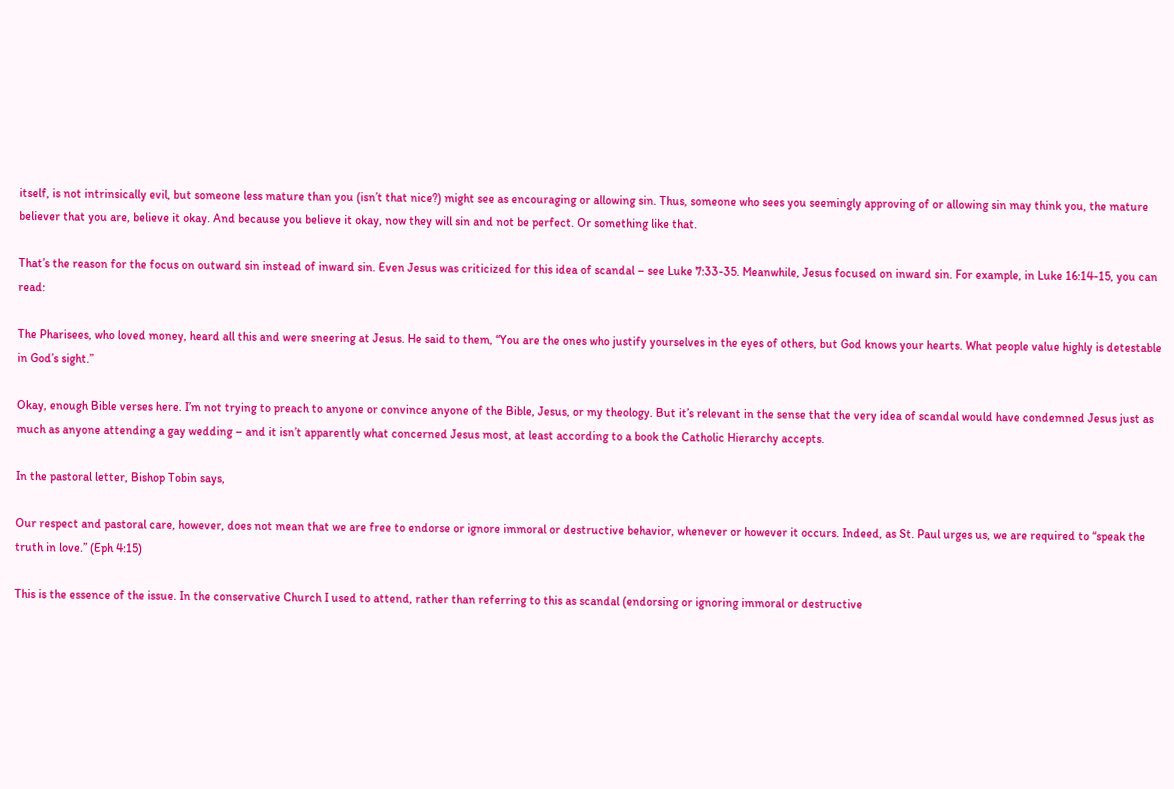itself, is not intrinsically evil, but someone less mature than you (isn’t that nice?) might see as encouraging or allowing sin. Thus, someone who sees you seemingly approving of or allowing sin may think you, the mature believer that you are, believe it okay. And because you believe it okay, now they will sin and not be perfect. Or something like that.

That’s the reason for the focus on outward sin instead of inward sin. Even Jesus was criticized for this idea of scandal – see Luke 7:33-35. Meanwhile, Jesus focused on inward sin. For example, in Luke 16:14-15, you can read:

The Pharisees, who loved money, heard all this and were sneering at Jesus. He said to them, “You are the ones who justify yourselves in the eyes of others, but God knows your hearts. What people value highly is detestable in God’s sight.”

Okay, enough Bible verses here. I’m not trying to preach to anyone or convince anyone of the Bible, Jesus, or my theology. But it’s relevant in the sense that the very idea of scandal would have condemned Jesus just as much as anyone attending a gay wedding – and it isn’t apparently what concerned Jesus most, at least according to a book the Catholic Hierarchy accepts.

In the pastoral letter, Bishop Tobin says,

Our respect and pastoral care, however, does not mean that we are free to endorse or ignore immoral or destructive behavior, whenever or however it occurs. Indeed, as St. Paul urges us, we are required to “speak the truth in love.” (Eph 4:15)

This is the essence of the issue. In the conservative Church I used to attend, rather than referring to this as scandal (endorsing or ignoring immoral or destructive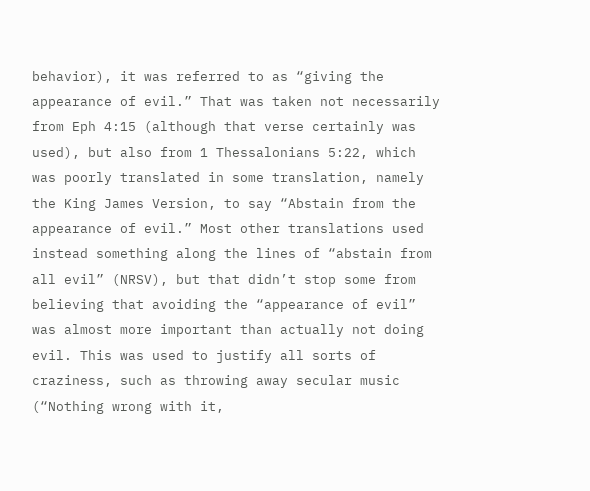behavior), it was referred to as “giving the appearance of evil.” That was taken not necessarily from Eph 4:15 (although that verse certainly was used), but also from 1 Thessalonians 5:22, which was poorly translated in some translation, namely the King James Version, to say “Abstain from the appearance of evil.” Most other translations used instead something along the lines of “abstain from all evil” (NRSV), but that didn’t stop some from believing that avoiding the “appearance of evil” was almost more important than actually not doing evil. This was used to justify all sorts of craziness, such as throwing away secular music (“Nothing wrong with it,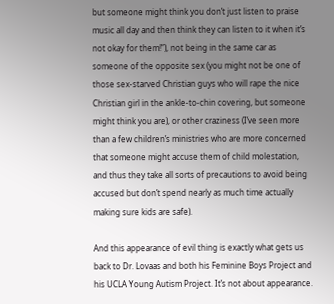but someone might think you don’t just listen to praise music all day and then think they can listen to it when it’s not okay for them!”), not being in the same car as someone of the opposite sex (you might not be one of those sex-starved Christian guys who will rape the nice Christian girl in the ankle-to-chin covering, but someone might think you are), or other craziness (I’ve seen more than a few children’s ministries who are more concerned that someone might accuse them of child molestation, and thus they take all sorts of precautions to avoid being accused but don’t spend nearly as much time actually making sure kids are safe).

And this appearance of evil thing is exactly what gets us back to Dr. Lovaas and both his Feminine Boys Project and his UCLA Young Autism Project. It’s not about appearance.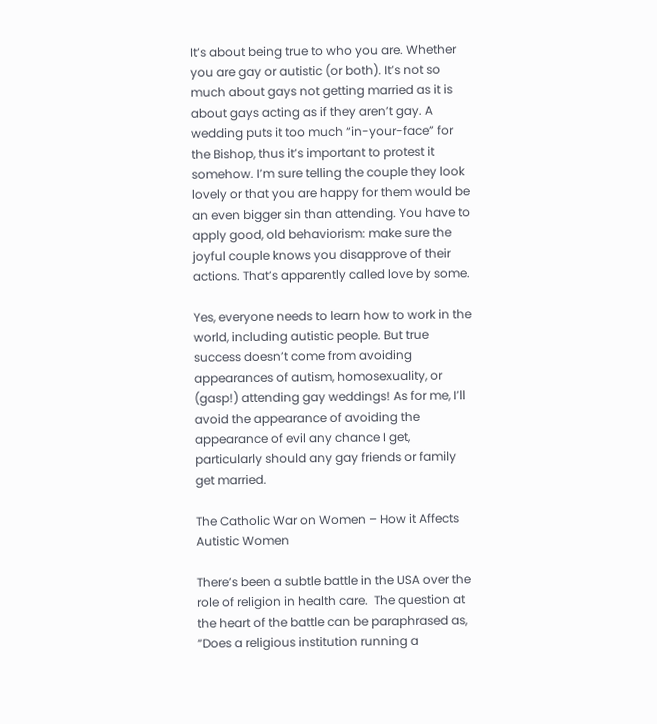It’s about being true to who you are. Whether you are gay or autistic (or both). It’s not so much about gays not getting married as it is about gays acting as if they aren’t gay. A wedding puts it too much “in-your-face” for the Bishop, thus it’s important to protest it somehow. I’m sure telling the couple they look lovely or that you are happy for them would be an even bigger sin than attending. You have to apply good, old behaviorism: make sure the joyful couple knows you disapprove of their actions. That’s apparently called love by some.

Yes, everyone needs to learn how to work in the world, including autistic people. But true success doesn’t come from avoiding appearances of autism, homosexuality, or (gasp!) attending gay weddings! As for me, I’ll avoid the appearance of avoiding the appearance of evil any chance I get, particularly should any gay friends or family get married.

The Catholic War on Women – How it Affects Autistic Women

There’s been a subtle battle in the USA over the role of religion in health care.  The question at the heart of the battle can be paraphrased as, “Does a religious institution running a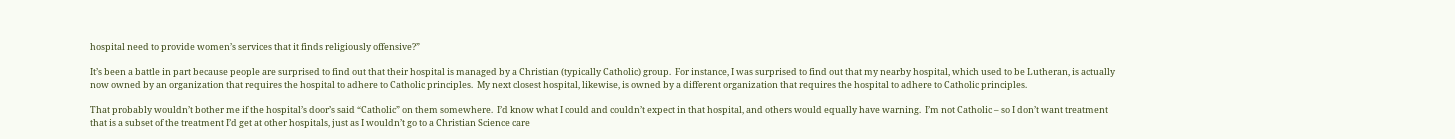hospital need to provide women’s services that it finds religiously offensive?”

It’s been a battle in part because people are surprised to find out that their hospital is managed by a Christian (typically Catholic) group.  For instance, I was surprised to find out that my nearby hospital, which used to be Lutheran, is actually now owned by an organization that requires the hospital to adhere to Catholic principles.  My next closest hospital, likewise, is owned by a different organization that requires the hospital to adhere to Catholic principles.

That probably wouldn’t bother me if the hospital’s door’s said “Catholic” on them somewhere.  I’d know what I could and couldn’t expect in that hospital, and others would equally have warning.  I’m not Catholic – so I don’t want treatment that is a subset of the treatment I’d get at other hospitals, just as I wouldn’t go to a Christian Science care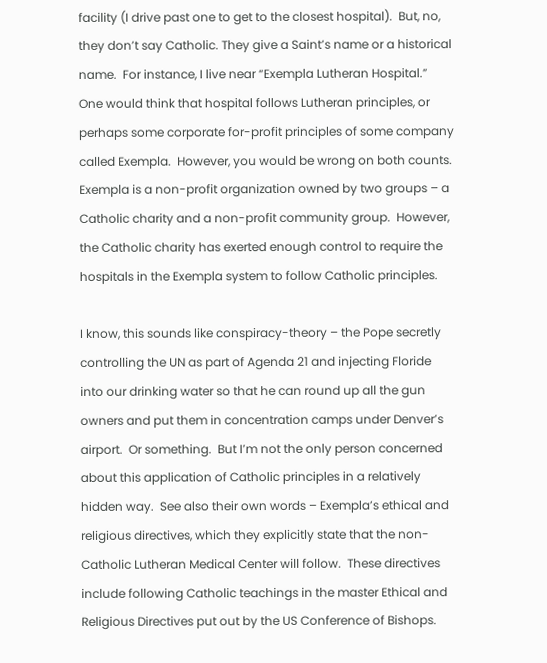facility (I drive past one to get to the closest hospital).  But, no, they don’t say Catholic. They give a Saint’s name or a historical name.  For instance, I live near “Exempla Lutheran Hospital.”  One would think that hospital follows Lutheran principles, or perhaps some corporate for-profit principles of some company called Exempla.  However, you would be wrong on both counts.  Exempla is a non-profit organization owned by two groups – a Catholic charity and a non-profit community group.  However, the Catholic charity has exerted enough control to require the hospitals in the Exempla system to follow Catholic principles.

I know, this sounds like conspiracy-theory – the Pope secretly controlling the UN as part of Agenda 21 and injecting Floride into our drinking water so that he can round up all the gun owners and put them in concentration camps under Denver’s airport.  Or something.  But I’m not the only person concerned about this application of Catholic principles in a relatively hidden way.  See also their own words – Exempla’s ethical and religious directives, which they explicitly state that the non-Catholic Lutheran Medical Center will follow.  These directives include following Catholic teachings in the master Ethical and Religious Directives put out by the US Conference of Bishops.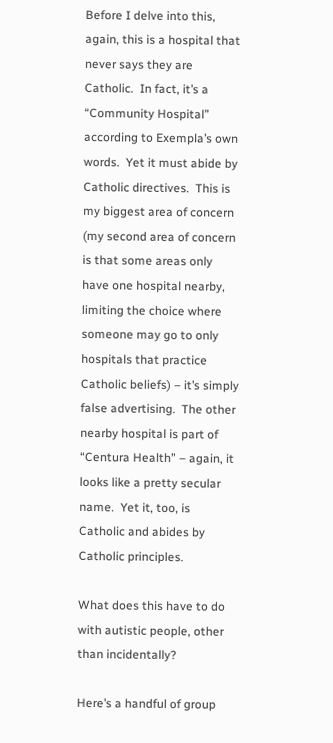Before I delve into this, again, this is a hospital that never says they are Catholic.  In fact, it’s a “Community Hospital” according to Exempla’s own words.  Yet it must abide by Catholic directives.  This is my biggest area of concern (my second area of concern is that some areas only have one hospital nearby, limiting the choice where someone may go to only hospitals that practice Catholic beliefs) – it’s simply false advertising.  The other nearby hospital is part of “Centura Health” – again, it looks like a pretty secular name.  Yet it, too, is Catholic and abides by Catholic principles.

What does this have to do with autistic people, other than incidentally?

Here’s a handful of group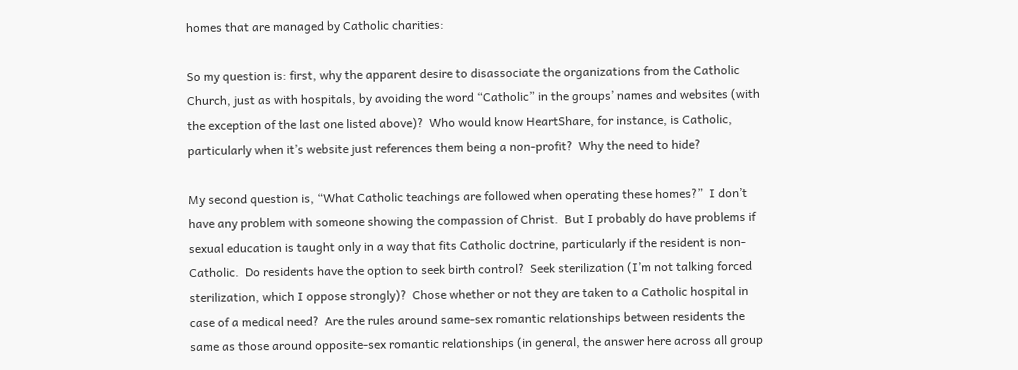homes that are managed by Catholic charities:

So my question is: first, why the apparent desire to disassociate the organizations from the Catholic Church, just as with hospitals, by avoiding the word “Catholic” in the groups’ names and websites (with the exception of the last one listed above)?  Who would know HeartShare, for instance, is Catholic, particularly when it’s website just references them being a non-profit?  Why the need to hide?

My second question is, “What Catholic teachings are followed when operating these homes?”  I don’t have any problem with someone showing the compassion of Christ.  But I probably do have problems if sexual education is taught only in a way that fits Catholic doctrine, particularly if the resident is non-Catholic.  Do residents have the option to seek birth control?  Seek sterilization (I’m not talking forced sterilization, which I oppose strongly)?  Chose whether or not they are taken to a Catholic hospital in case of a medical need?  Are the rules around same-sex romantic relationships between residents the same as those around opposite-sex romantic relationships (in general, the answer here across all group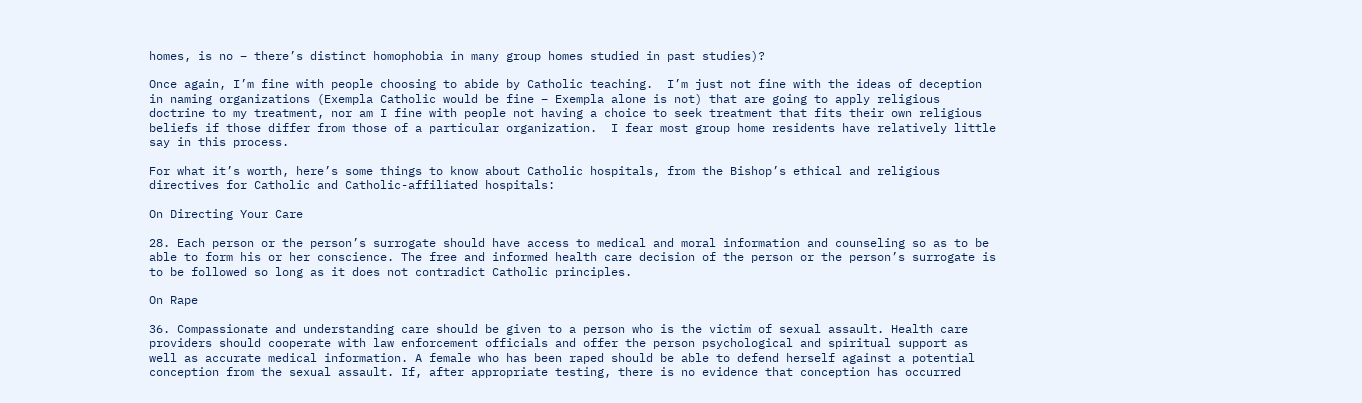homes, is no – there’s distinct homophobia in many group homes studied in past studies)?

Once again, I’m fine with people choosing to abide by Catholic teaching.  I’m just not fine with the ideas of deception in naming organizations (Exempla Catholic would be fine – Exempla alone is not) that are going to apply religious doctrine to my treatment, nor am I fine with people not having a choice to seek treatment that fits their own religious beliefs if those differ from those of a particular organization.  I fear most group home residents have relatively little say in this process.

For what it’s worth, here’s some things to know about Catholic hospitals, from the Bishop’s ethical and religious directives for Catholic and Catholic-affiliated hospitals:

On Directing Your Care

28. Each person or the person’s surrogate should have access to medical and moral information and counseling so as to be able to form his or her conscience. The free and informed health care decision of the person or the person’s surrogate is to be followed so long as it does not contradict Catholic principles.

On Rape

36. Compassionate and understanding care should be given to a person who is the victim of sexual assault. Health care providers should cooperate with law enforcement officials and offer the person psychological and spiritual support as well as accurate medical information. A female who has been raped should be able to defend herself against a potential conception from the sexual assault. If, after appropriate testing, there is no evidence that conception has occurred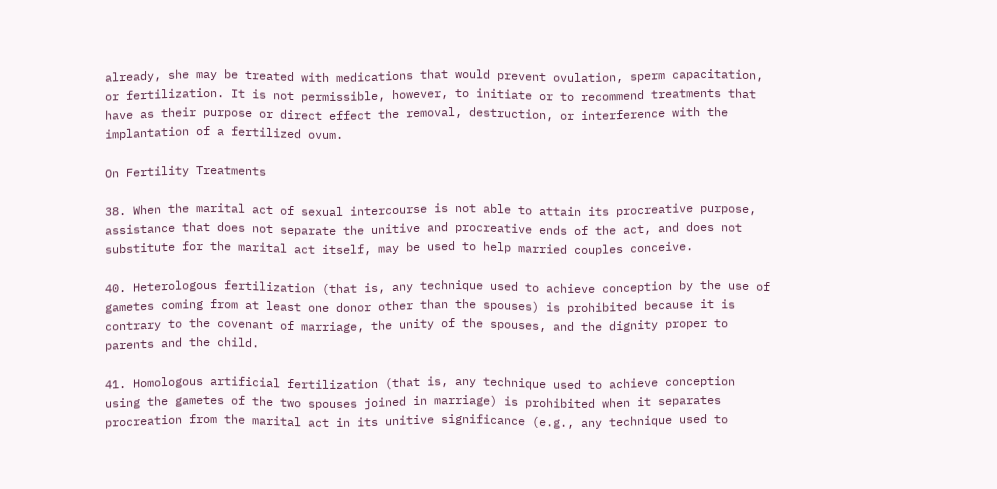already, she may be treated with medications that would prevent ovulation, sperm capacitation, or fertilization. It is not permissible, however, to initiate or to recommend treatments that have as their purpose or direct effect the removal, destruction, or interference with the implantation of a fertilized ovum.

On Fertility Treatments

38. When the marital act of sexual intercourse is not able to attain its procreative purpose, assistance that does not separate the unitive and procreative ends of the act, and does not substitute for the marital act itself, may be used to help married couples conceive.

40. Heterologous fertilization (that is, any technique used to achieve conception by the use of gametes coming from at least one donor other than the spouses) is prohibited because it is contrary to the covenant of marriage, the unity of the spouses, and the dignity proper to parents and the child.

41. Homologous artificial fertilization (that is, any technique used to achieve conception using the gametes of the two spouses joined in marriage) is prohibited when it separates procreation from the marital act in its unitive significance (e.g., any technique used to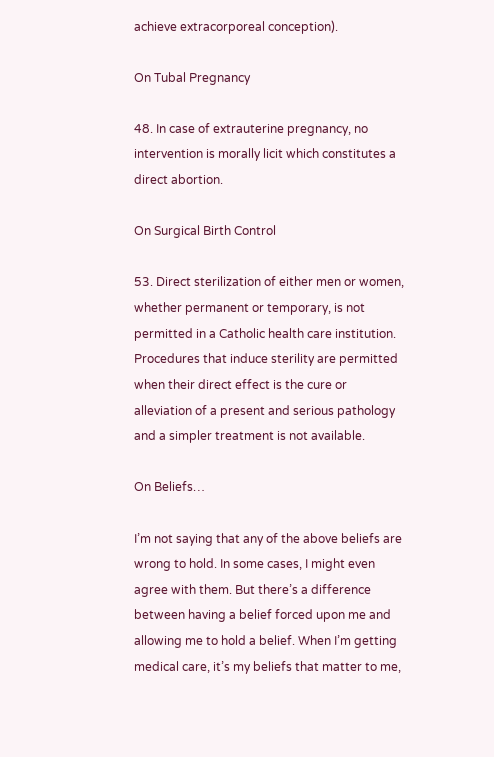achieve extracorporeal conception).

On Tubal Pregnancy

48. In case of extrauterine pregnancy, no intervention is morally licit which constitutes a direct abortion.

On Surgical Birth Control

53. Direct sterilization of either men or women, whether permanent or temporary, is not permitted in a Catholic health care institution. Procedures that induce sterility are permitted when their direct effect is the cure or alleviation of a present and serious pathology and a simpler treatment is not available.

On Beliefs…

I’m not saying that any of the above beliefs are wrong to hold. In some cases, I might even agree with them. But there’s a difference between having a belief forced upon me and allowing me to hold a belief. When I’m getting medical care, it’s my beliefs that matter to me,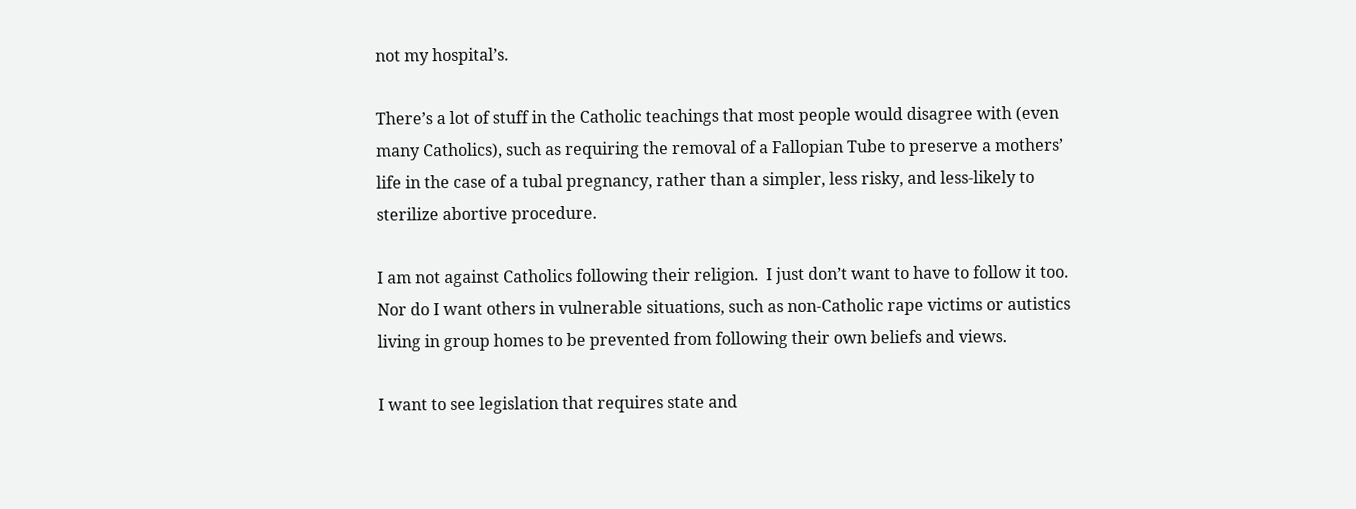not my hospital’s.

There’s a lot of stuff in the Catholic teachings that most people would disagree with (even many Catholics), such as requiring the removal of a Fallopian Tube to preserve a mothers’ life in the case of a tubal pregnancy, rather than a simpler, less risky, and less-likely to sterilize abortive procedure.

I am not against Catholics following their religion.  I just don’t want to have to follow it too.  Nor do I want others in vulnerable situations, such as non-Catholic rape victims or autistics living in group homes to be prevented from following their own beliefs and views.

I want to see legislation that requires state and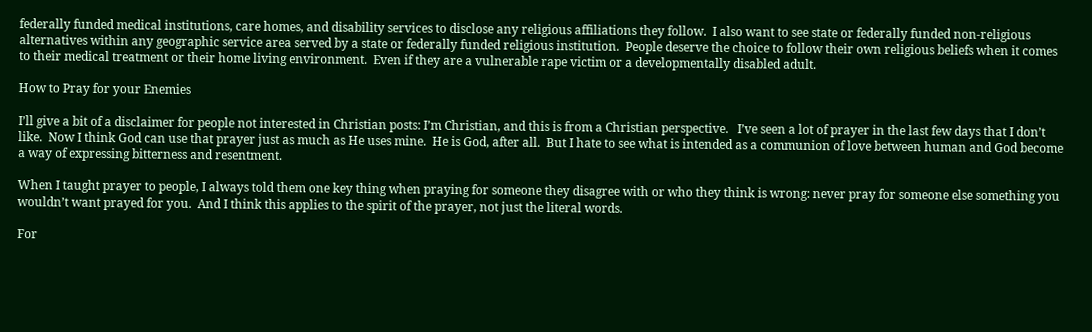federally funded medical institutions, care homes, and disability services to disclose any religious affiliations they follow.  I also want to see state or federally funded non-religious alternatives within any geographic service area served by a state or federally funded religious institution.  People deserve the choice to follow their own religious beliefs when it comes to their medical treatment or their home living environment.  Even if they are a vulnerable rape victim or a developmentally disabled adult.

How to Pray for your Enemies

I’ll give a bit of a disclaimer for people not interested in Christian posts: I’m Christian, and this is from a Christian perspective.   I’ve seen a lot of prayer in the last few days that I don’t like.  Now I think God can use that prayer just as much as He uses mine.  He is God, after all.  But I hate to see what is intended as a communion of love between human and God become a way of expressing bitterness and resentment.

When I taught prayer to people, I always told them one key thing when praying for someone they disagree with or who they think is wrong: never pray for someone else something you wouldn’t want prayed for you.  And I think this applies to the spirit of the prayer, not just the literal words.

For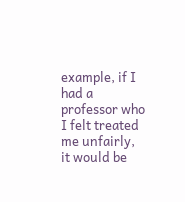example, if I had a professor who I felt treated me unfairly, it would be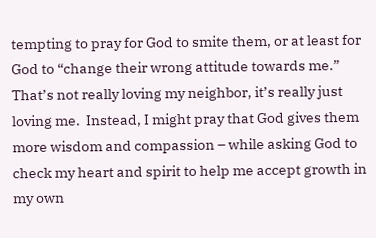tempting to pray for God to smite them, or at least for God to “change their wrong attitude towards me.”  That’s not really loving my neighbor, it’s really just loving me.  Instead, I might pray that God gives them more wisdom and compassion – while asking God to check my heart and spirit to help me accept growth in my own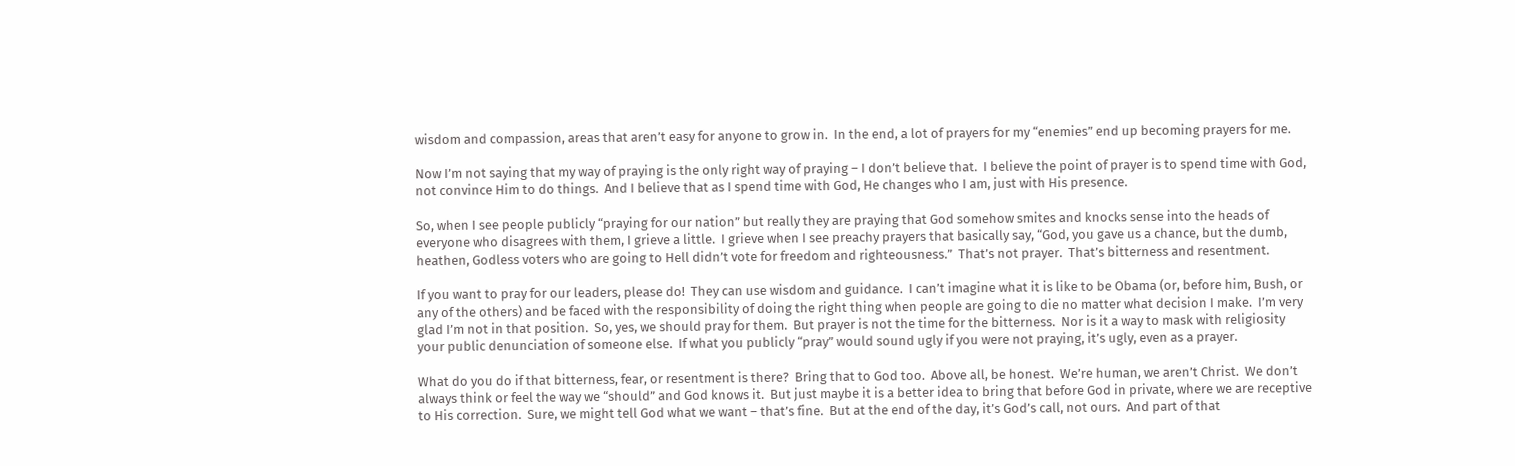wisdom and compassion, areas that aren’t easy for anyone to grow in.  In the end, a lot of prayers for my “enemies” end up becoming prayers for me.

Now I’m not saying that my way of praying is the only right way of praying – I don’t believe that.  I believe the point of prayer is to spend time with God, not convince Him to do things.  And I believe that as I spend time with God, He changes who I am, just with His presence.

So, when I see people publicly “praying for our nation” but really they are praying that God somehow smites and knocks sense into the heads of everyone who disagrees with them, I grieve a little.  I grieve when I see preachy prayers that basically say, “God, you gave us a chance, but the dumb, heathen, Godless voters who are going to Hell didn’t vote for freedom and righteousness.”  That’s not prayer.  That’s bitterness and resentment.

If you want to pray for our leaders, please do!  They can use wisdom and guidance.  I can’t imagine what it is like to be Obama (or, before him, Bush, or any of the others) and be faced with the responsibility of doing the right thing when people are going to die no matter what decision I make.  I’m very glad I’m not in that position.  So, yes, we should pray for them.  But prayer is not the time for the bitterness.  Nor is it a way to mask with religiosity your public denunciation of someone else.  If what you publicly “pray” would sound ugly if you were not praying, it’s ugly, even as a prayer.

What do you do if that bitterness, fear, or resentment is there?  Bring that to God too.  Above all, be honest.  We’re human, we aren’t Christ.  We don’t always think or feel the way we “should” and God knows it.  But just maybe it is a better idea to bring that before God in private, where we are receptive to His correction.  Sure, we might tell God what we want – that’s fine.  But at the end of the day, it’s God’s call, not ours.  And part of that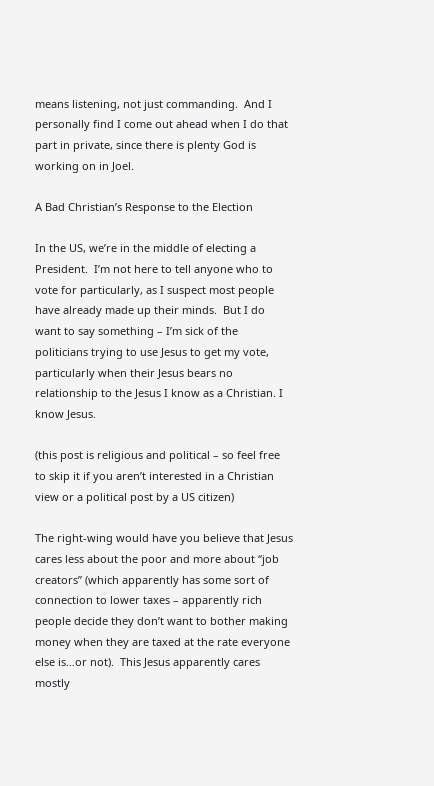means listening, not just commanding.  And I personally find I come out ahead when I do that part in private, since there is plenty God is working on in Joel.

A Bad Christian’s Response to the Election

In the US, we’re in the middle of electing a President.  I’m not here to tell anyone who to vote for particularly, as I suspect most people have already made up their minds.  But I do want to say something – I’m sick of the politicians trying to use Jesus to get my vote, particularly when their Jesus bears no relationship to the Jesus I know as a Christian. I know Jesus.

(this post is religious and political – so feel free to skip it if you aren’t interested in a Christian view or a political post by a US citizen)

The right-wing would have you believe that Jesus cares less about the poor and more about “job creators” (which apparently has some sort of connection to lower taxes – apparently rich people decide they don’t want to bother making money when they are taxed at the rate everyone else is…or not).  This Jesus apparently cares mostly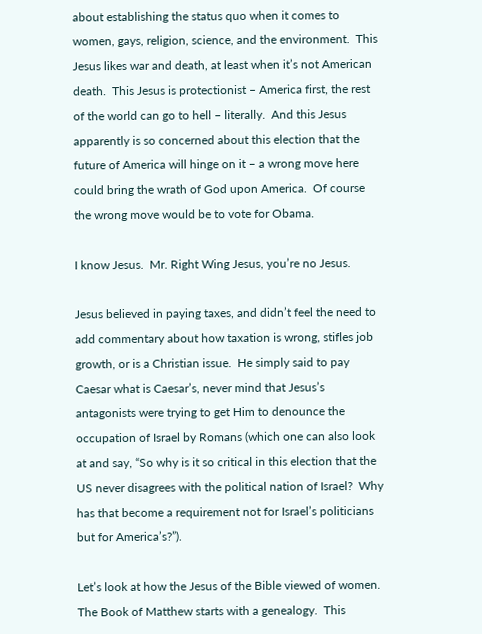about establishing the status quo when it comes to women, gays, religion, science, and the environment.  This Jesus likes war and death, at least when it’s not American death.  This Jesus is protectionist – America first, the rest of the world can go to hell – literally.  And this Jesus apparently is so concerned about this election that the future of America will hinge on it – a wrong move here could bring the wrath of God upon America.  Of course the wrong move would be to vote for Obama.

I know Jesus.  Mr. Right Wing Jesus, you’re no Jesus.

Jesus believed in paying taxes, and didn’t feel the need to add commentary about how taxation is wrong, stifles job growth, or is a Christian issue.  He simply said to pay Caesar what is Caesar’s, never mind that Jesus’s antagonists were trying to get Him to denounce the occupation of Israel by Romans (which one can also look at and say, “So why is it so critical in this election that the US never disagrees with the political nation of Israel?  Why has that become a requirement not for Israel’s politicians but for America’s?”).

Let’s look at how the Jesus of the Bible viewed of women.  The Book of Matthew starts with a genealogy.  This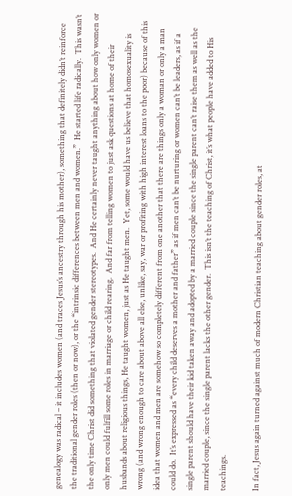genealogy was radical – it includes women (and traces Jesus’s ancestry through his mother), something that definitely didn’t reinforce the traditional gender roles (then or now), or the “intrinsic differences between men and women.”  He started life radically.  This wasn’t the only time Christ did something that violated gender stereotypes.  And He certainly never taught anything about how only women or only men could fulfill some roles in marriage or child rearing.  And far from telling women to just ask questions at home of their husbands about religious things, He taught women, just as He taught men.  Yet, some would have us believe that homosexuality is wrong (and wrong enough to care about above all else, unlike, say, war or profiting with high interest loans to the poor) because of this idea that women and men are somehow so completely different from one another that there are things only a woman or only a man could do.  It’s expressed as “every child deserves a mother and father” as if men can’t be nurturing or women can’t be leaders, as if a single parent should have their kid taken away and adopted by a married couple since the single parent can’t raise them as well as the married couple, since the single parent lacks the other gender.  This isn’t the teaching of Christ, it’s what people have added to His teachings.

In fact, Jesus again turned against much of modern Christian teaching about gender roles, at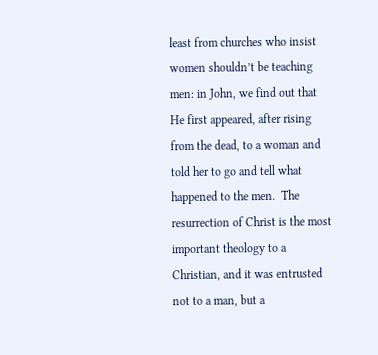least from churches who insist women shouldn’t be teaching men: in John, we find out that He first appeared, after rising from the dead, to a woman and told her to go and tell what happened to the men.  The resurrection of Christ is the most important theology to a Christian, and it was entrusted not to a man, but a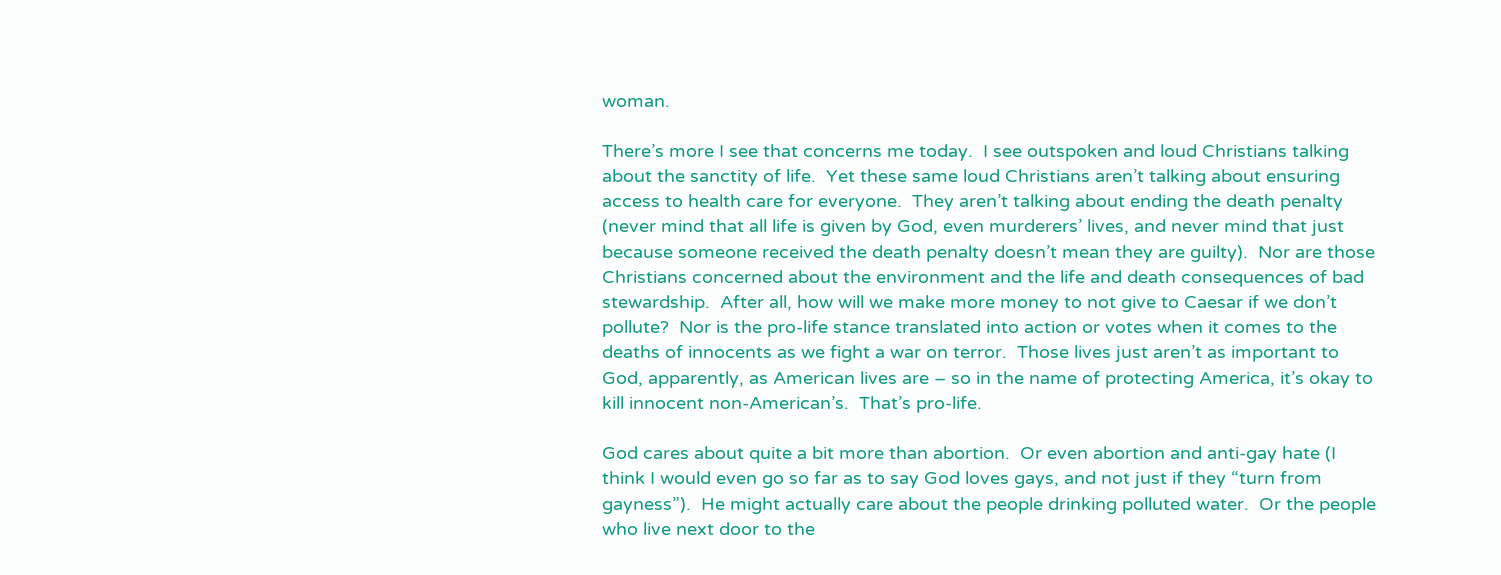woman.

There’s more I see that concerns me today.  I see outspoken and loud Christians talking about the sanctity of life.  Yet these same loud Christians aren’t talking about ensuring access to health care for everyone.  They aren’t talking about ending the death penalty (never mind that all life is given by God, even murderers’ lives, and never mind that just because someone received the death penalty doesn’t mean they are guilty).  Nor are those Christians concerned about the environment and the life and death consequences of bad stewardship.  After all, how will we make more money to not give to Caesar if we don’t pollute?  Nor is the pro-life stance translated into action or votes when it comes to the deaths of innocents as we fight a war on terror.  Those lives just aren’t as important to God, apparently, as American lives are – so in the name of protecting America, it’s okay to kill innocent non-American’s.  That’s pro-life.

God cares about quite a bit more than abortion.  Or even abortion and anti-gay hate (I think I would even go so far as to say God loves gays, and not just if they “turn from gayness”).  He might actually care about the people drinking polluted water.  Or the people who live next door to the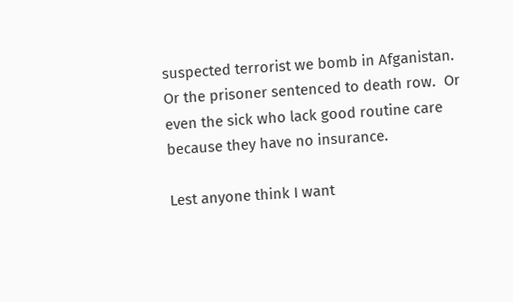suspected terrorist we bomb in Afganistan.  Or the prisoner sentenced to death row.  Or even the sick who lack good routine care because they have no insurance.

Lest anyone think I want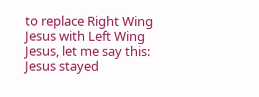to replace Right Wing Jesus with Left Wing Jesus, let me say this: Jesus stayed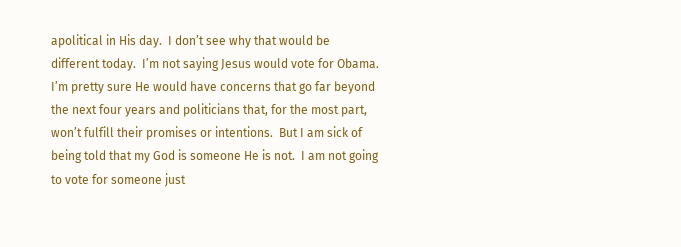apolitical in His day.  I don’t see why that would be different today.  I’m not saying Jesus would vote for Obama.  I’m pretty sure He would have concerns that go far beyond the next four years and politicians that, for the most part, won’t fulfill their promises or intentions.  But I am sick of being told that my God is someone He is not.  I am not going to vote for someone just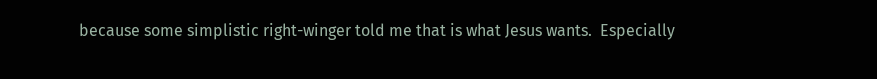because some simplistic right-winger told me that is what Jesus wants.  Especially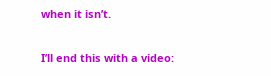when it isn’t.

I’ll end this with a video: